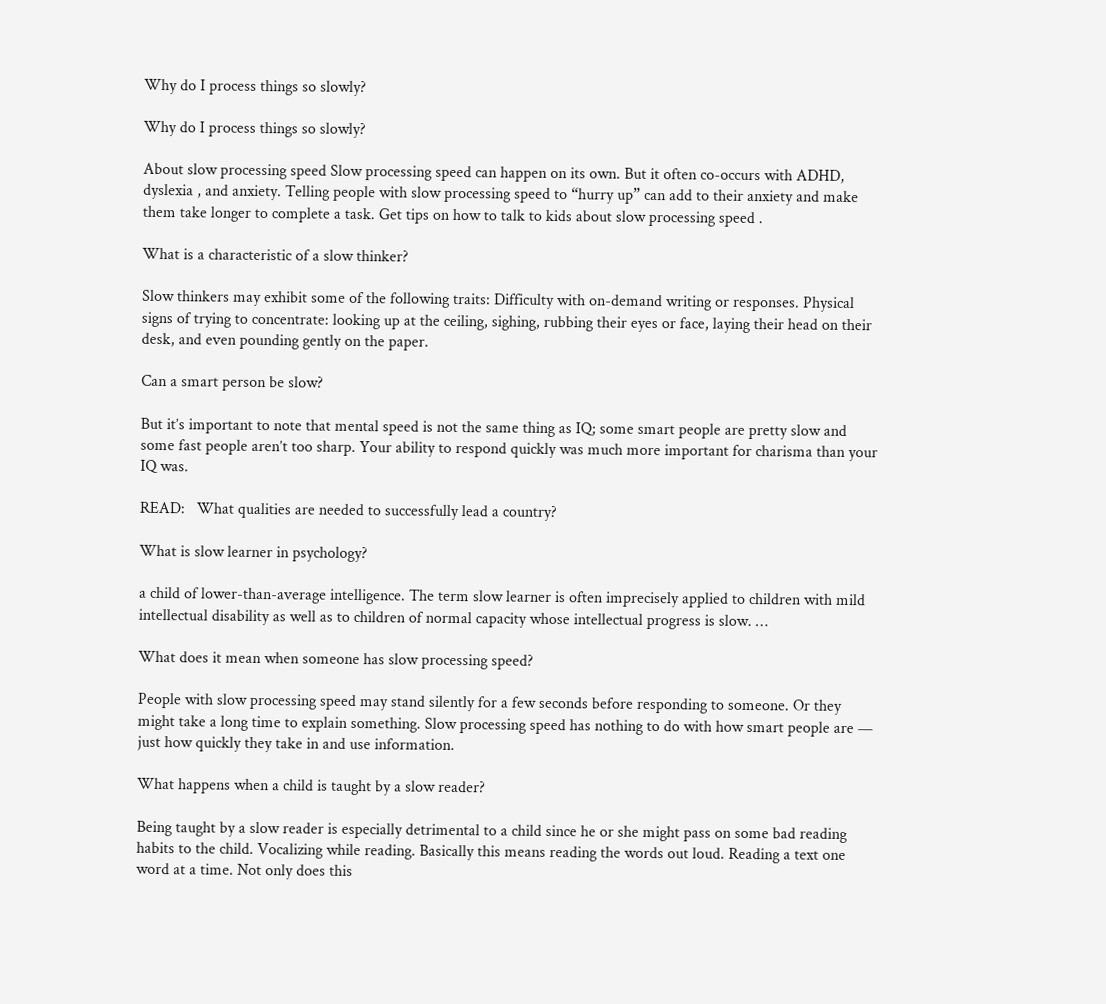Why do I process things so slowly?

Why do I process things so slowly?

About slow processing speed Slow processing speed can happen on its own. But it often co-occurs with ADHD, dyslexia , and anxiety. Telling people with slow processing speed to “hurry up” can add to their anxiety and make them take longer to complete a task. Get tips on how to talk to kids about slow processing speed .

What is a characteristic of a slow thinker?

Slow thinkers may exhibit some of the following traits: Difficulty with on-demand writing or responses. Physical signs of trying to concentrate: looking up at the ceiling, sighing, rubbing their eyes or face, laying their head on their desk, and even pounding gently on the paper.

Can a smart person be slow?

But it’s important to note that mental speed is not the same thing as IQ; some smart people are pretty slow and some fast people aren’t too sharp. Your ability to respond quickly was much more important for charisma than your IQ was.

READ:   What qualities are needed to successfully lead a country?

What is slow learner in psychology?

a child of lower-than-average intelligence. The term slow learner is often imprecisely applied to children with mild intellectual disability as well as to children of normal capacity whose intellectual progress is slow. …

What does it mean when someone has slow processing speed?

People with slow processing speed may stand silently for a few seconds before responding to someone. Or they might take a long time to explain something. Slow processing speed has nothing to do with how smart people are — just how quickly they take in and use information.

What happens when a child is taught by a slow reader?

Being taught by a slow reader is especially detrimental to a child since he or she might pass on some bad reading habits to the child. Vocalizing while reading. Basically this means reading the words out loud. Reading a text one word at a time. Not only does this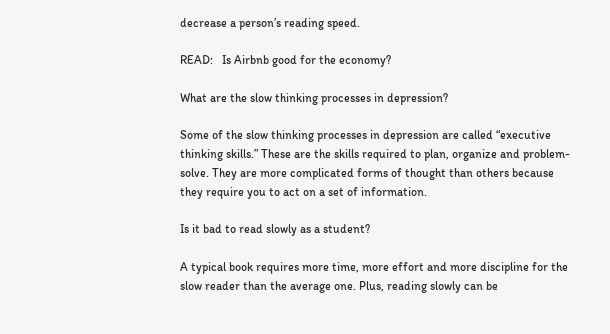decrease a person’s reading speed.

READ:   Is Airbnb good for the economy?

What are the slow thinking processes in depression?

Some of the slow thinking processes in depression are called “executive thinking skills.” These are the skills required to plan, organize and problem-solve. They are more complicated forms of thought than others because they require you to act on a set of information.

Is it bad to read slowly as a student?

A typical book requires more time, more effort and more discipline for the slow reader than the average one. Plus, reading slowly can be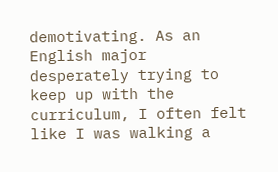demotivating. As an English major desperately trying to keep up with the curriculum, I often felt like I was walking a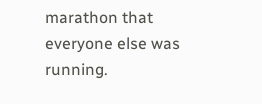marathon that everyone else was running.